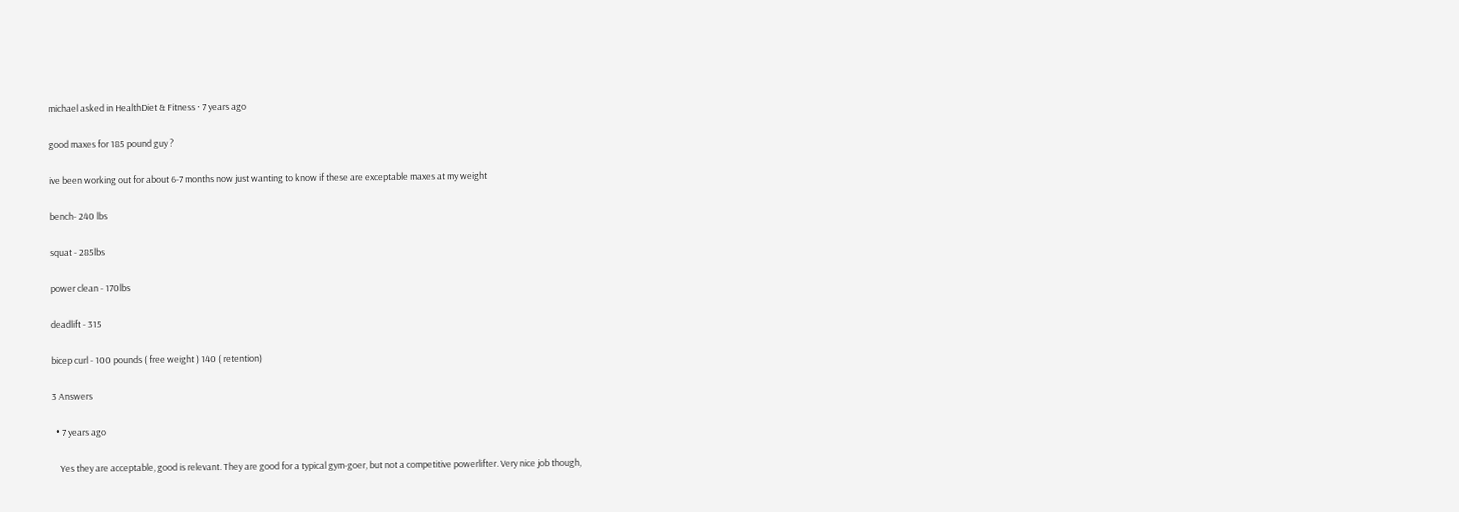michael asked in HealthDiet & Fitness · 7 years ago

good maxes for 185 pound guy ?

ive been working out for about 6-7 months now just wanting to know if these are exceptable maxes at my weight

bench- 240 lbs

squat - 285lbs

power clean - 170lbs

deadlift - 315

bicep curl - 100 pounds ( free weight ) 140 ( retention)

3 Answers

  • 7 years ago

    Yes they are acceptable, good is relevant. They are good for a typical gym-goer, but not a competitive powerlifter. Very nice job though,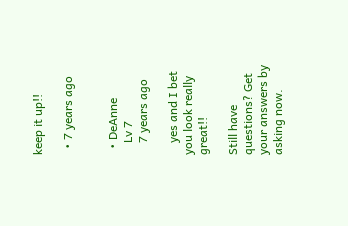keep it up!!

  • 7 years ago


  • DeAnne
    Lv 7
    7 years ago

    yes and I bet you look really great!!

Still have questions? Get your answers by asking now.